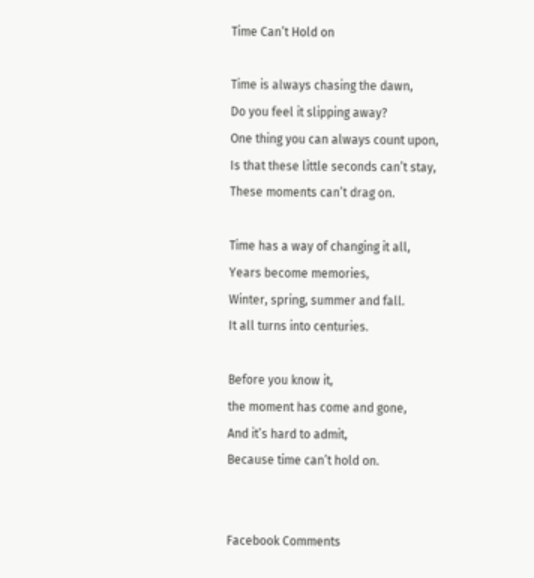Time Can’t Hold on

Time is always chasing the dawn,
Do you feel it slipping away?
One thing you can always count upon,
Is that these little seconds can’t stay,
These moments can’t drag on.

Time has a way of changing it all,
Years become memories,
Winter, spring, summer and fall.
It all turns into centuries.

Before you know it,
the moment has come and gone,
And it’s hard to admit,
Because time can’t hold on.


Facebook Comments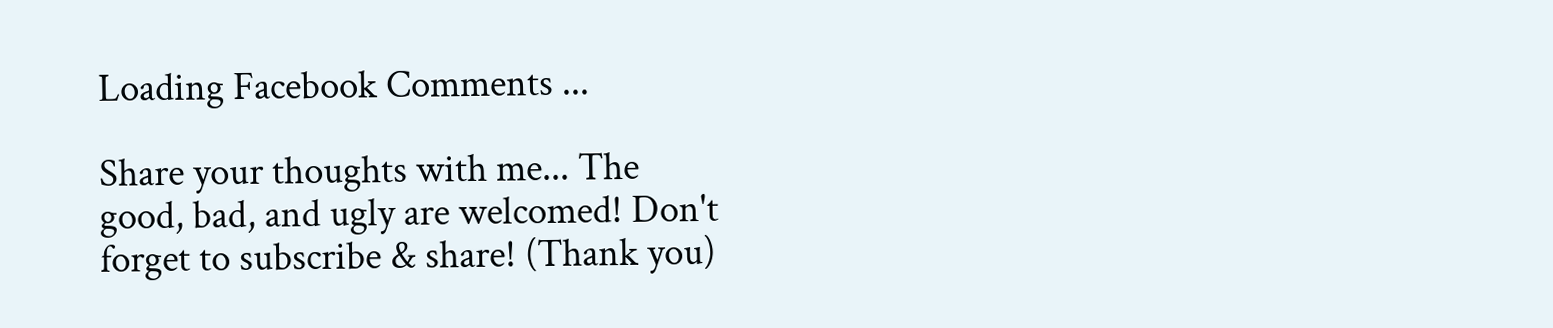Loading Facebook Comments ...

Share your thoughts with me... The good, bad, and ugly are welcomed! Don't forget to subscribe & share! (Thank you)